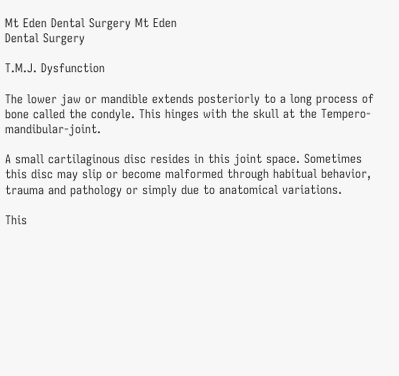Mt Eden Dental Surgery Mt Eden
Dental Surgery

T.M.J. Dysfunction

The lower jaw or mandible extends posteriorly to a long process of bone called the condyle. This hinges with the skull at the Tempero-mandibular-joint.

A small cartilaginous disc resides in this joint space. Sometimes this disc may slip or become malformed through habitual behavior, trauma and pathology or simply due to anatomical variations.

This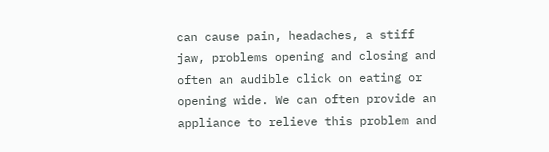can cause pain, headaches, a stiff jaw, problems opening and closing and often an audible click on eating or opening wide. We can often provide an appliance to relieve this problem and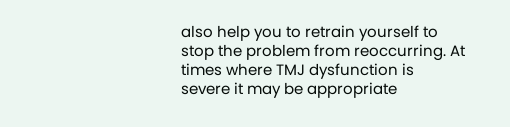also help you to retrain yourself to stop the problem from reoccurring. At times where TMJ dysfunction is severe it may be appropriate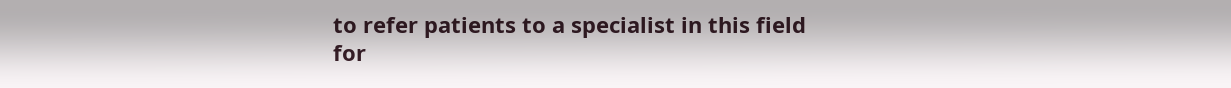to refer patients to a specialist in this field for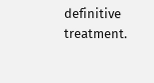definitive treatment.